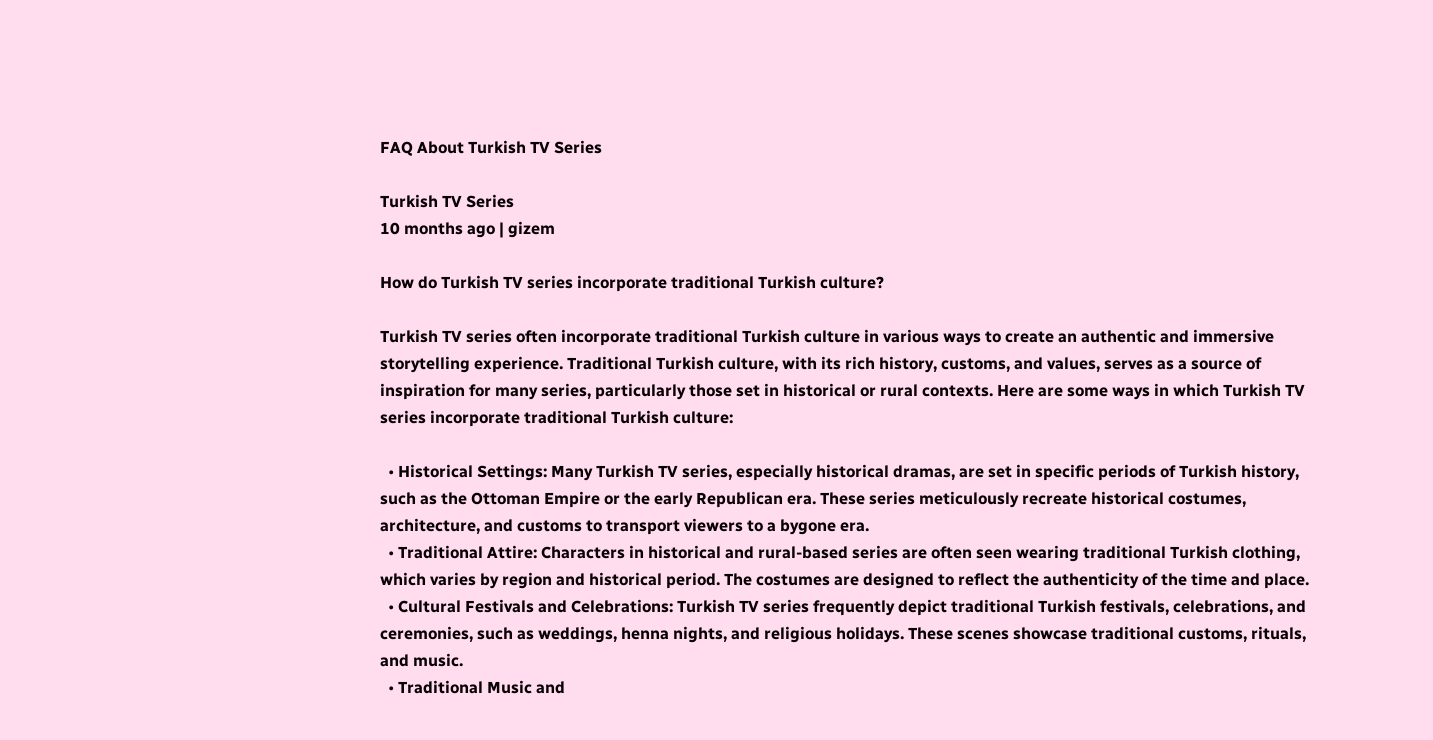FAQ About Turkish TV Series

Turkish TV Series
10 months ago | gizem

How do Turkish TV series incorporate traditional Turkish culture?

Turkish TV series often incorporate traditional Turkish culture in various ways to create an authentic and immersive storytelling experience. Traditional Turkish culture, with its rich history, customs, and values, serves as a source of inspiration for many series, particularly those set in historical or rural contexts. Here are some ways in which Turkish TV series incorporate traditional Turkish culture:

  • Historical Settings: Many Turkish TV series, especially historical dramas, are set in specific periods of Turkish history, such as the Ottoman Empire or the early Republican era. These series meticulously recreate historical costumes, architecture, and customs to transport viewers to a bygone era.
  • Traditional Attire: Characters in historical and rural-based series are often seen wearing traditional Turkish clothing, which varies by region and historical period. The costumes are designed to reflect the authenticity of the time and place.
  • Cultural Festivals and Celebrations: Turkish TV series frequently depict traditional Turkish festivals, celebrations, and ceremonies, such as weddings, henna nights, and religious holidays. These scenes showcase traditional customs, rituals, and music.
  • Traditional Music and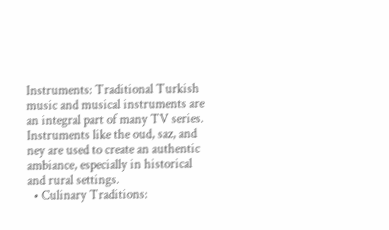Instruments: Traditional Turkish music and musical instruments are an integral part of many TV series. Instruments like the oud, saz, and ney are used to create an authentic ambiance, especially in historical and rural settings.
  • Culinary Traditions: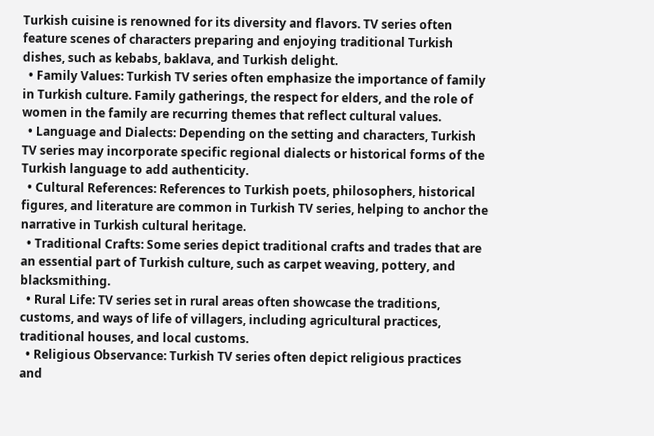Turkish cuisine is renowned for its diversity and flavors. TV series often feature scenes of characters preparing and enjoying traditional Turkish dishes, such as kebabs, baklava, and Turkish delight.
  • Family Values: Turkish TV series often emphasize the importance of family in Turkish culture. Family gatherings, the respect for elders, and the role of women in the family are recurring themes that reflect cultural values.
  • Language and Dialects: Depending on the setting and characters, Turkish TV series may incorporate specific regional dialects or historical forms of the Turkish language to add authenticity.
  • Cultural References: References to Turkish poets, philosophers, historical figures, and literature are common in Turkish TV series, helping to anchor the narrative in Turkish cultural heritage.
  • Traditional Crafts: Some series depict traditional crafts and trades that are an essential part of Turkish culture, such as carpet weaving, pottery, and blacksmithing.
  • Rural Life: TV series set in rural areas often showcase the traditions, customs, and ways of life of villagers, including agricultural practices, traditional houses, and local customs.
  • Religious Observance: Turkish TV series often depict religious practices and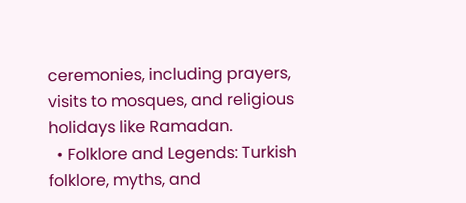ceremonies, including prayers, visits to mosques, and religious holidays like Ramadan.
  • Folklore and Legends: Turkish folklore, myths, and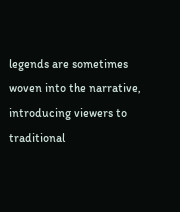legends are sometimes woven into the narrative, introducing viewers to traditional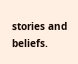stories and beliefs.